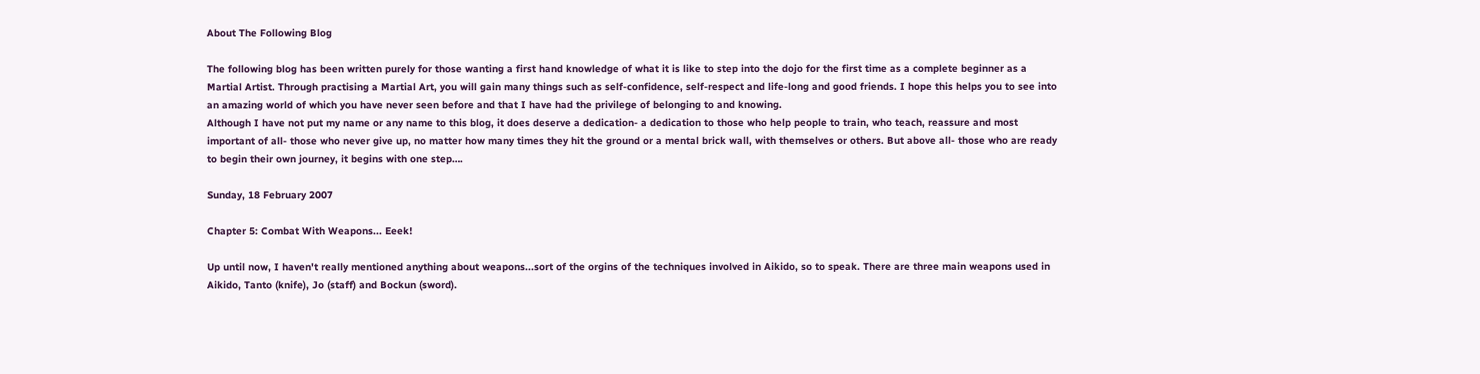About The Following Blog

The following blog has been written purely for those wanting a first hand knowledge of what it is like to step into the dojo for the first time as a complete beginner as a Martial Artist. Through practising a Martial Art, you will gain many things such as self-confidence, self-respect and life-long and good friends. I hope this helps you to see into an amazing world of which you have never seen before and that I have had the privilege of belonging to and knowing.
Although I have not put my name or any name to this blog, it does deserve a dedication- a dedication to those who help people to train, who teach, reassure and most important of all- those who never give up, no matter how many times they hit the ground or a mental brick wall, with themselves or others. But above all- those who are ready to begin their own journey, it begins with one step….

Sunday, 18 February 2007

Chapter 5: Combat With Weapons... Eeek!

Up until now, I haven't really mentioned anything about weapons...sort of the orgins of the techniques involved in Aikido, so to speak. There are three main weapons used in Aikido, Tanto (knife), Jo (staff) and Bockun (sword).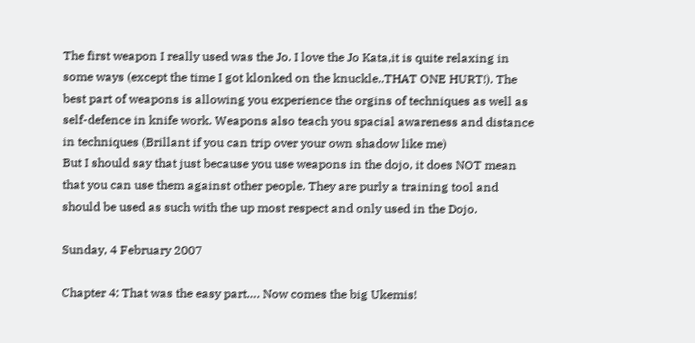The first weapon I really used was the Jo. I love the Jo Kata,it is quite relaxing in some ways (except the time I got klonked on the knuckle..THAT ONE HURT!). The best part of weapons is allowing you experience the orgins of techniques as well as self-defence in knife work. Weapons also teach you spacial awareness and distance in techniques (Brillant if you can trip over your own shadow like me)
But I should say that just because you use weapons in the dojo, it does NOT mean that you can use them against other people. They are purly a training tool and should be used as such with the up most respect and only used in the Dojo.

Sunday, 4 February 2007

Chapter 4: That was the easy part…. Now comes the big Ukemis!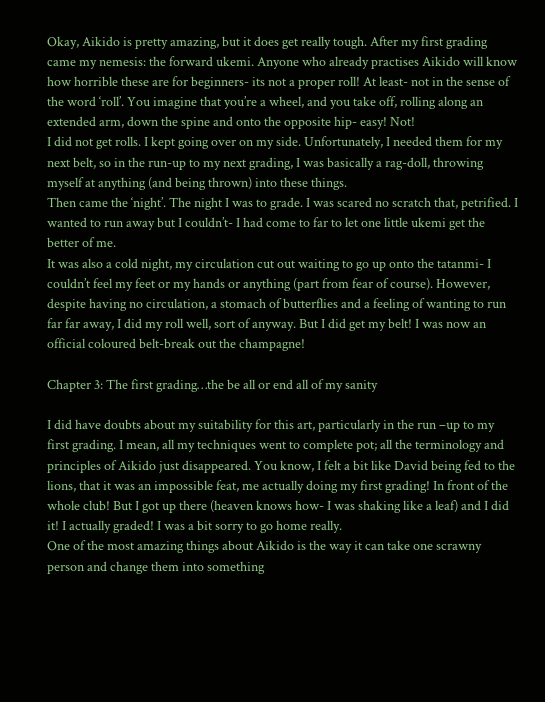Okay, Aikido is pretty amazing, but it does get really tough. After my first grading came my nemesis: the forward ukemi. Anyone who already practises Aikido will know how horrible these are for beginners- its not a proper roll! At least- not in the sense of the word ‘roll’. You imagine that you’re a wheel, and you take off, rolling along an extended arm, down the spine and onto the opposite hip- easy! Not!
I did not get rolls. I kept going over on my side. Unfortunately, I needed them for my next belt, so in the run-up to my next grading, I was basically a rag-doll, throwing myself at anything (and being thrown) into these things.
Then came the ‘night’. The night I was to grade. I was scared no scratch that, petrified. I wanted to run away but I couldn’t- I had come to far to let one little ukemi get the better of me.
It was also a cold night, my circulation cut out waiting to go up onto the tatanmi- I couldn’t feel my feet or my hands or anything (part from fear of course). However, despite having no circulation, a stomach of butterflies and a feeling of wanting to run far far away, I did my roll well, sort of anyway. But I did get my belt! I was now an official coloured belt-break out the champagne!

Chapter 3: The first grading…the be all or end all of my sanity

I did have doubts about my suitability for this art, particularly in the run –up to my first grading. I mean, all my techniques went to complete pot; all the terminology and principles of Aikido just disappeared. You know, I felt a bit like David being fed to the lions, that it was an impossible feat, me actually doing my first grading! In front of the whole club! But I got up there (heaven knows how- I was shaking like a leaf) and I did it! I actually graded! I was a bit sorry to go home really.
One of the most amazing things about Aikido is the way it can take one scrawny person and change them into something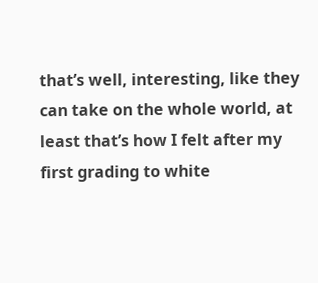that’s well, interesting, like they can take on the whole world, at least that’s how I felt after my first grading to white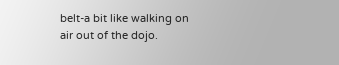belt-a bit like walking on air out of the dojo.